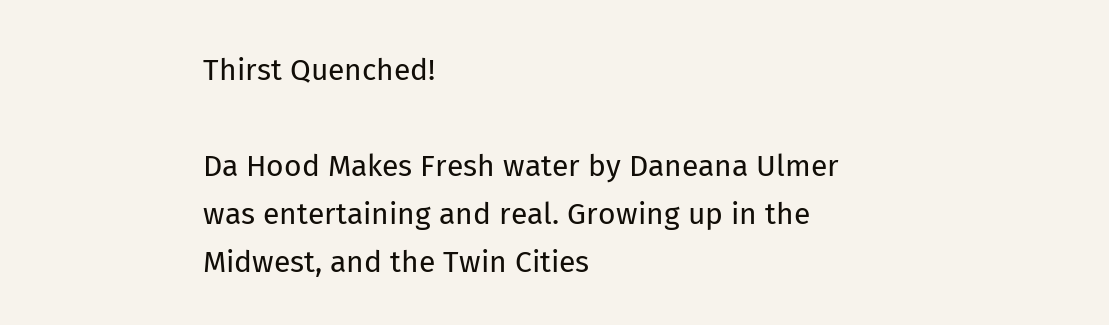Thirst Quenched!

Da Hood Makes Fresh water by Daneana Ulmer was entertaining and real. Growing up in the Midwest, and the Twin Cities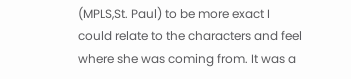(MPLS,St. Paul) to be more exact I could relate to the characters and feel where she was coming from. It was a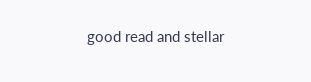good read and stellar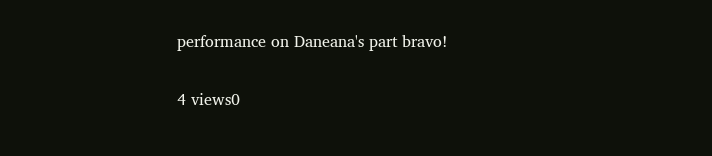performance on Daneana's part bravo!

4 views0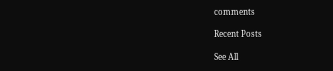comments

Recent Posts

See All